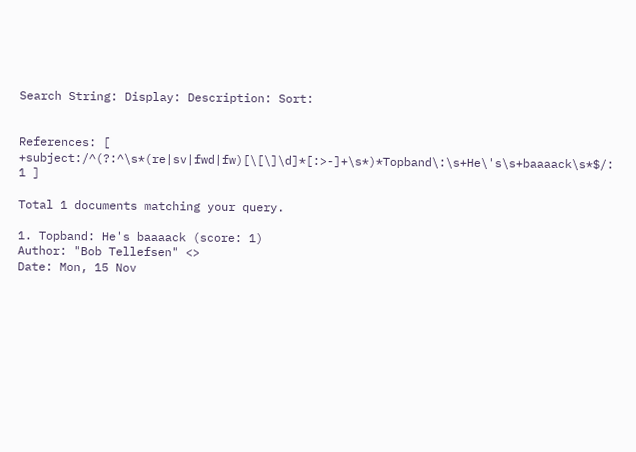Search String: Display: Description: Sort:


References: [ +subject:/^(?:^\s*(re|sv|fwd|fw)[\[\]\d]*[:>-]+\s*)*Topband\:\s+He\'s\s+baaaack\s*$/: 1 ]

Total 1 documents matching your query.

1. Topband: He's baaaack (score: 1)
Author: "Bob Tellefsen" <>
Date: Mon, 15 Nov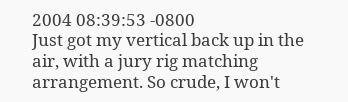2004 08:39:53 -0800
Just got my vertical back up in the air, with a jury rig matching arrangement. So crude, I won't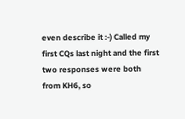even describe it :-) Called my first CQs last night and the first two responses were both from KH6, so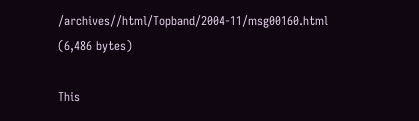/archives//html/Topband/2004-11/msg00160.html (6,486 bytes)

This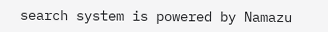search system is powered by Namazu